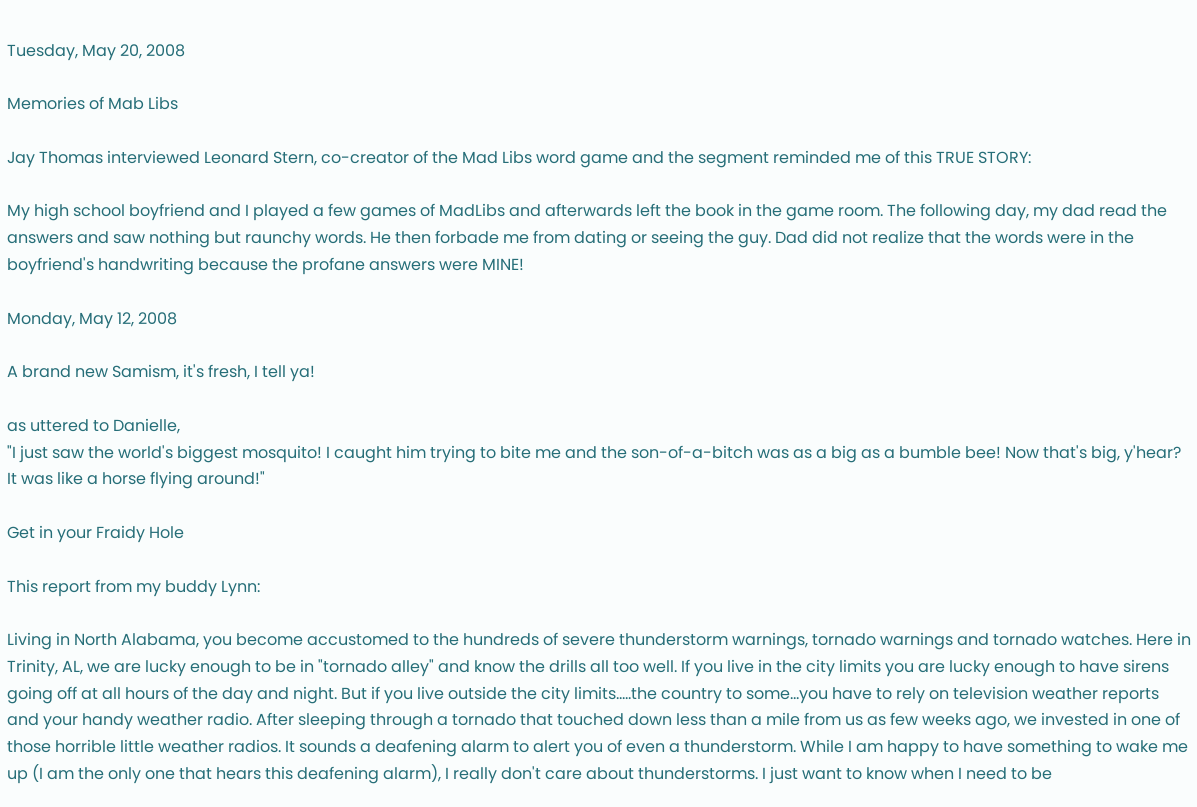Tuesday, May 20, 2008

Memories of Mab Libs

Jay Thomas interviewed Leonard Stern, co-creator of the Mad Libs word game and the segment reminded me of this TRUE STORY:

My high school boyfriend and I played a few games of MadLibs and afterwards left the book in the game room. The following day, my dad read the answers and saw nothing but raunchy words. He then forbade me from dating or seeing the guy. Dad did not realize that the words were in the boyfriend's handwriting because the profane answers were MINE!

Monday, May 12, 2008

A brand new Samism, it's fresh, I tell ya!

as uttered to Danielle,
"I just saw the world's biggest mosquito! I caught him trying to bite me and the son-of-a-bitch was as a big as a bumble bee! Now that's big, y'hear? It was like a horse flying around!"

Get in your Fraidy Hole

This report from my buddy Lynn:

Living in North Alabama, you become accustomed to the hundreds of severe thunderstorm warnings, tornado warnings and tornado watches. Here in Trinity, AL, we are lucky enough to be in "tornado alley" and know the drills all too well. If you live in the city limits you are lucky enough to have sirens going off at all hours of the day and night. But if you live outside the city limits.....the country to some...you have to rely on television weather reports and your handy weather radio. After sleeping through a tornado that touched down less than a mile from us as few weeks ago, we invested in one of those horrible little weather radios. It sounds a deafening alarm to alert you of even a thunderstorm. While I am happy to have something to wake me up (I am the only one that hears this deafening alarm), I really don't care about thunderstorms. I just want to know when I need to be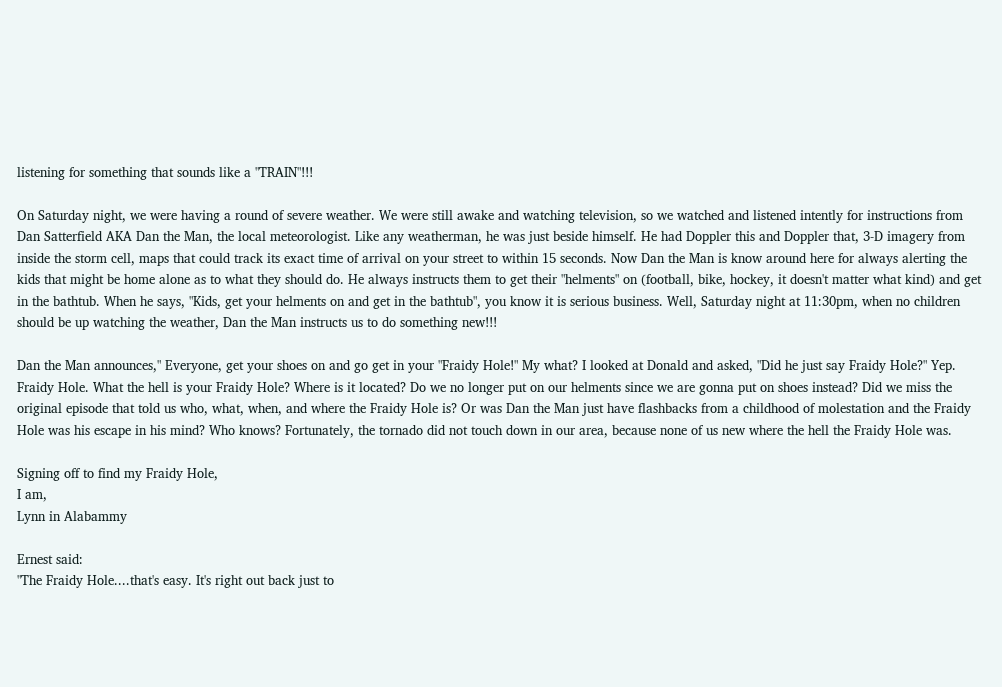listening for something that sounds like a "TRAIN"!!!

On Saturday night, we were having a round of severe weather. We were still awake and watching television, so we watched and listened intently for instructions from Dan Satterfield AKA Dan the Man, the local meteorologist. Like any weatherman, he was just beside himself. He had Doppler this and Doppler that, 3-D imagery from inside the storm cell, maps that could track its exact time of arrival on your street to within 15 seconds. Now Dan the Man is know around here for always alerting the kids that might be home alone as to what they should do. He always instructs them to get their "helments" on (football, bike, hockey, it doesn't matter what kind) and get in the bathtub. When he says, "Kids, get your helments on and get in the bathtub", you know it is serious business. Well, Saturday night at 11:30pm, when no children should be up watching the weather, Dan the Man instructs us to do something new!!!

Dan the Man announces," Everyone, get your shoes on and go get in your "Fraidy Hole!" My what? I looked at Donald and asked, "Did he just say Fraidy Hole?" Yep. Fraidy Hole. What the hell is your Fraidy Hole? Where is it located? Do we no longer put on our helments since we are gonna put on shoes instead? Did we miss the original episode that told us who, what, when, and where the Fraidy Hole is? Or was Dan the Man just have flashbacks from a childhood of molestation and the Fraidy Hole was his escape in his mind? Who knows? Fortunately, the tornado did not touch down in our area, because none of us new where the hell the Fraidy Hole was.

Signing off to find my Fraidy Hole,
I am,
Lynn in Alabammy

Ernest said:
"The Fraidy Hole....that's easy. It's right out back just to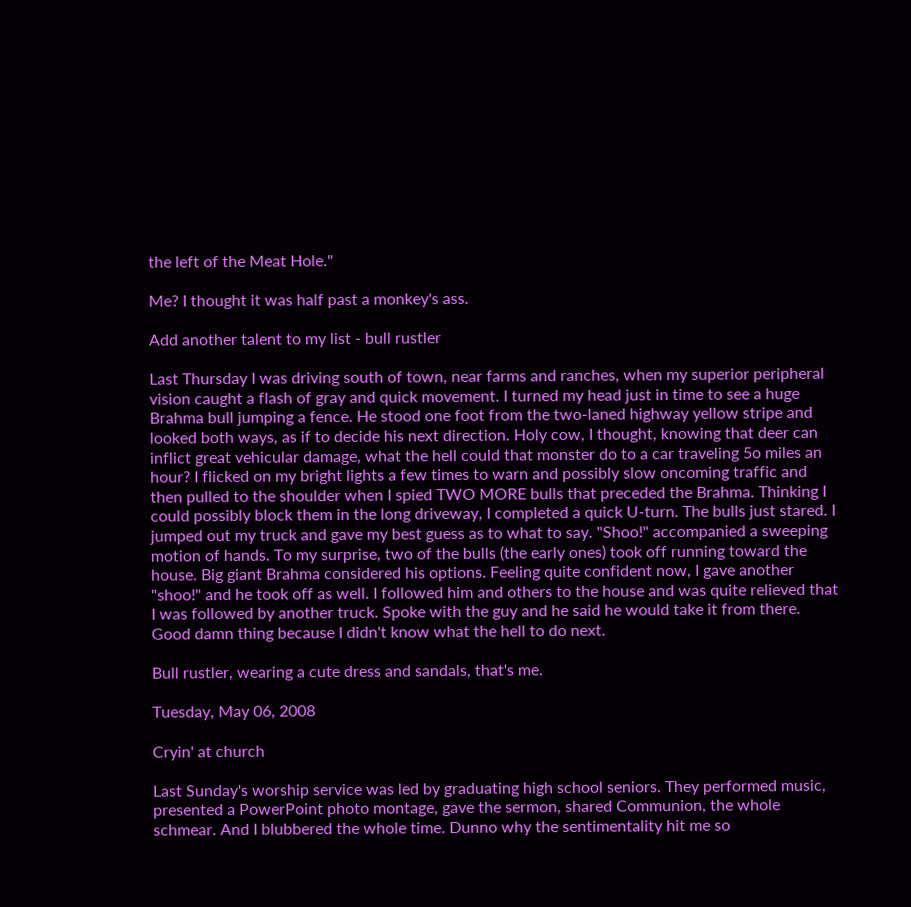the left of the Meat Hole."

Me? I thought it was half past a monkey's ass.

Add another talent to my list - bull rustler

Last Thursday I was driving south of town, near farms and ranches, when my superior peripheral vision caught a flash of gray and quick movement. I turned my head just in time to see a huge Brahma bull jumping a fence. He stood one foot from the two-laned highway yellow stripe and looked both ways, as if to decide his next direction. Holy cow, I thought, knowing that deer can inflict great vehicular damage, what the hell could that monster do to a car traveling 5o miles an hour? I flicked on my bright lights a few times to warn and possibly slow oncoming traffic and then pulled to the shoulder when I spied TWO MORE bulls that preceded the Brahma. Thinking I could possibly block them in the long driveway, I completed a quick U-turn. The bulls just stared. I jumped out my truck and gave my best guess as to what to say. "Shoo!" accompanied a sweeping motion of hands. To my surprise, two of the bulls (the early ones) took off running toward the house. Big giant Brahma considered his options. Feeling quite confident now, I gave another "shoo!" and he took off as well. I followed him and others to the house and was quite relieved that I was followed by another truck. Spoke with the guy and he said he would take it from there. Good damn thing because I didn't know what the hell to do next.

Bull rustler, wearing a cute dress and sandals, that's me.

Tuesday, May 06, 2008

Cryin' at church

Last Sunday's worship service was led by graduating high school seniors. They performed music, presented a PowerPoint photo montage, gave the sermon, shared Communion, the whole schmear. And I blubbered the whole time. Dunno why the sentimentality hit me so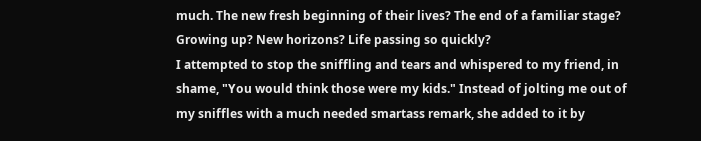much. The new fresh beginning of their lives? The end of a familiar stage? Growing up? New horizons? Life passing so quickly?
I attempted to stop the sniffling and tears and whispered to my friend, in shame, "You would think those were my kids." Instead of jolting me out of my sniffles with a much needed smartass remark, she added to it by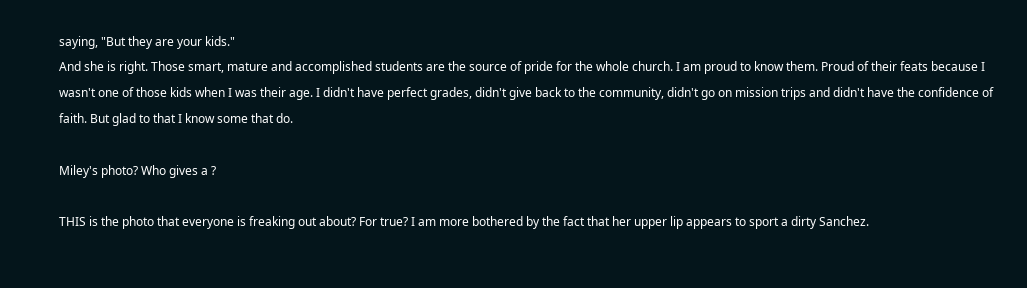saying, "But they are your kids."
And she is right. Those smart, mature and accomplished students are the source of pride for the whole church. I am proud to know them. Proud of their feats because I wasn't one of those kids when I was their age. I didn't have perfect grades, didn't give back to the community, didn't go on mission trips and didn't have the confidence of faith. But glad to that I know some that do.

Miley's photo? Who gives a ?

THIS is the photo that everyone is freaking out about? For true? I am more bothered by the fact that her upper lip appears to sport a dirty Sanchez.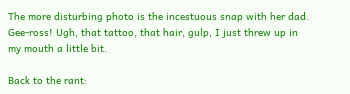The more disturbing photo is the incestuous snap with her dad. Gee-ross! Ugh, that tattoo, that hair, gulp, I just threw up in my mouth a little bit.

Back to the rant: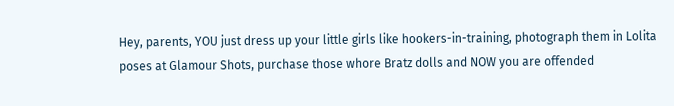Hey, parents, YOU just dress up your little girls like hookers-in-training, photograph them in Lolita poses at Glamour Shots, purchase those whore Bratz dolls and NOW you are offended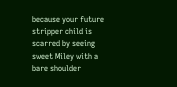because your future stripper child is scarred by seeing sweet Miley with a bare shoulder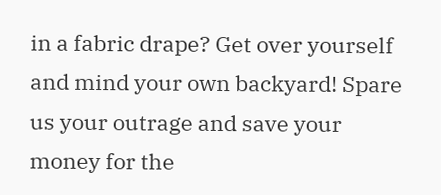in a fabric drape? Get over yourself and mind your own backyard! Spare us your outrage and save your money for the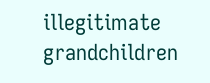illegitimate grandchildren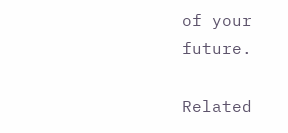of your future.

Related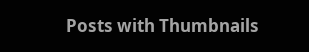Posts with Thumbnails